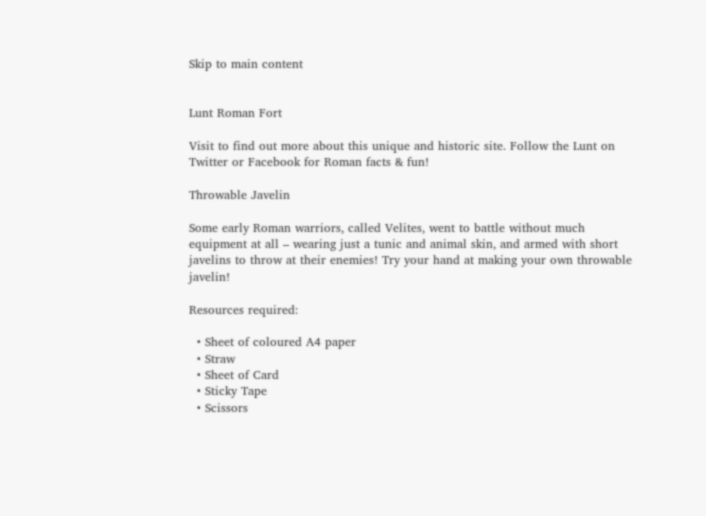Skip to main content


Lunt Roman Fort

Visit to find out more about this unique and historic site. Follow the Lunt on Twitter or Facebook for Roman facts & fun!

Throwable Javelin

Some early Roman warriors, called Velites, went to battle without much equipment at all – wearing just a tunic and animal skin, and armed with short javelins to throw at their enemies! Try your hand at making your own throwable javelin!

Resources required:

  • Sheet of coloured A4 paper
  • Straw
  • Sheet of Card
  • Sticky Tape
  • Scissors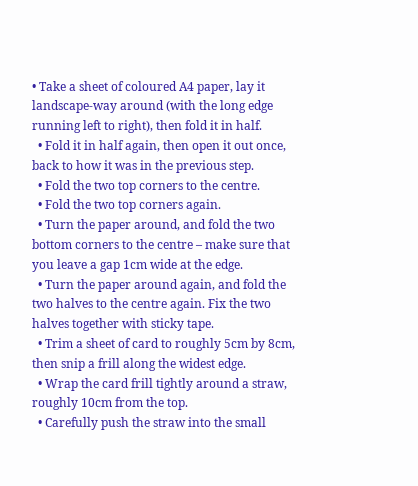• Take a sheet of coloured A4 paper, lay it landscape-way around (with the long edge running left to right), then fold it in half.
  • Fold it in half again, then open it out once, back to how it was in the previous step.
  • Fold the two top corners to the centre.
  • Fold the two top corners again.
  • Turn the paper around, and fold the two bottom corners to the centre – make sure that you leave a gap 1cm wide at the edge.
  • Turn the paper around again, and fold the two halves to the centre again. Fix the two halves together with sticky tape.
  • Trim a sheet of card to roughly 5cm by 8cm, then snip a frill along the widest edge.
  • Wrap the card frill tightly around a straw, roughly 10cm from the top.
  • Carefully push the straw into the small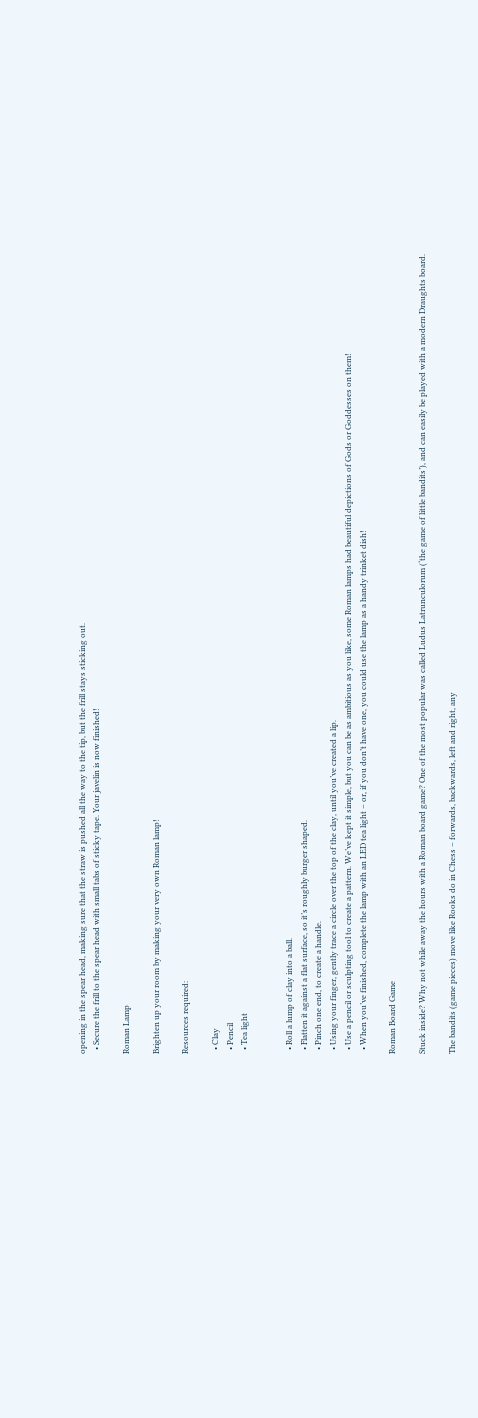opening in the spear head, making sure that the straw is pushed all the way to the tip, but the frill stays sticking out.
  • Secure the frill to the spear head with small tabs of sticky tape. Your javelin is now finished!

Roman Lamp

Brighten up your room by making your very own Roman lamp!

Resources required:

  • Clay
  • Pencil
  • Tea light


  • Roll a lump of clay into a ball.
  • Flatten it against a flat surface, so it’s roughly burger shaped.
  • Pinch one end, to create a handle.
  • Using your finger, gently trace a circle over the top of the clay, until you’ve created a lip.
  • Use a pencil or sculpting tool to create a pattern. We’ve kept it simple, but you can be as ambitious as you like, some Roman lamps had beautiful depictions of Gods or Goddesses on them!
  • When you’ve finished, complete the lamp with an LED tea light – or, if you don’t have one, you could use the lamp as a handy trinket dish!

Roman Board Game

Stuck inside? Why not while away the hours with a Roman board game? One of the most popular was called Ludus Latrunculorum (‘the game of little bandits’), and can easily be played with a modern Draughts board.

The bandits (game pieces) move like Rooks do in Chess – forwards, backwards, left and right, any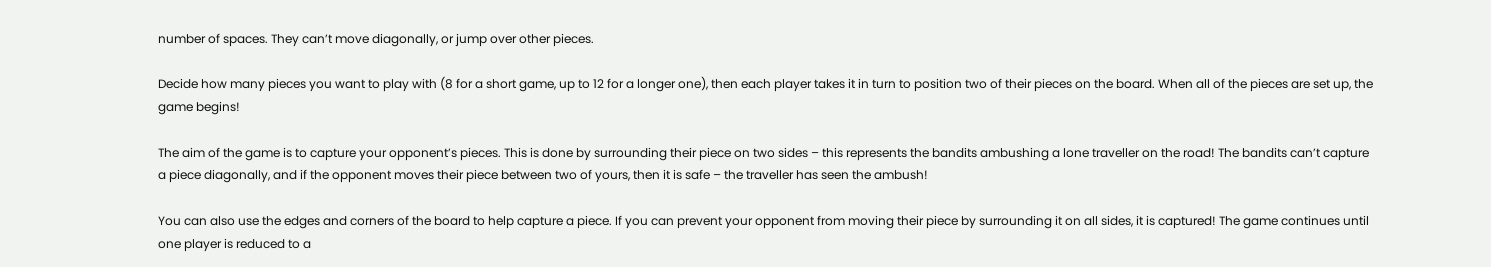number of spaces. They can’t move diagonally, or jump over other pieces.

Decide how many pieces you want to play with (8 for a short game, up to 12 for a longer one), then each player takes it in turn to position two of their pieces on the board. When all of the pieces are set up, the game begins!

The aim of the game is to capture your opponent’s pieces. This is done by surrounding their piece on two sides – this represents the bandits ambushing a lone traveller on the road! The bandits can’t capture a piece diagonally, and if the opponent moves their piece between two of yours, then it is safe – the traveller has seen the ambush!

You can also use the edges and corners of the board to help capture a piece. If you can prevent your opponent from moving their piece by surrounding it on all sides, it is captured! The game continues until one player is reduced to a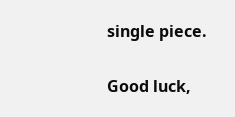single piece.

Good luck,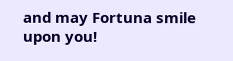and may Fortuna smile upon you!